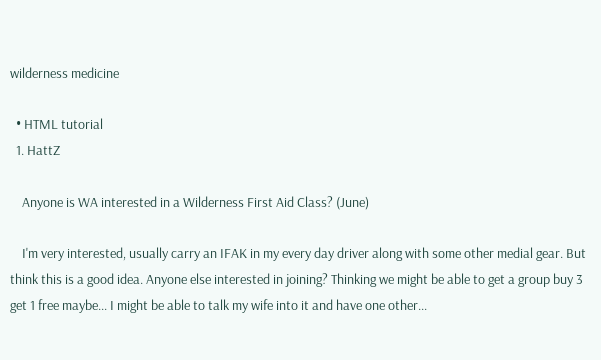wilderness medicine

  • HTML tutorial
  1. HattZ

    Anyone is WA interested in a Wilderness First Aid Class? (June)

    I'm very interested, usually carry an IFAK in my every day driver along with some other medial gear. But think this is a good idea. Anyone else interested in joining? Thinking we might be able to get a group buy 3 get 1 free maybe... I might be able to talk my wife into it and have one other...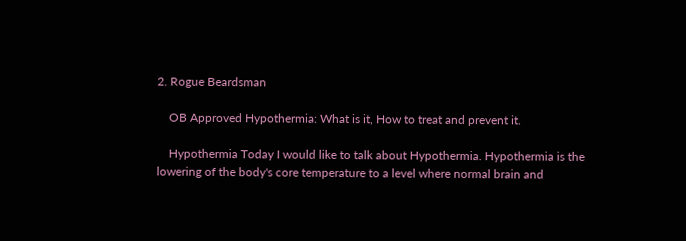2. Rogue Beardsman

    OB Approved Hypothermia: What is it, How to treat and prevent it.

    Hypothermia Today I would like to talk about Hypothermia. Hypothermia is the lowering of the body's core temperature to a level where normal brain and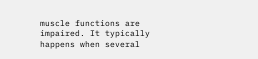muscle functions are impaired. It typically happens when several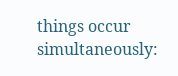things occur simultaneously: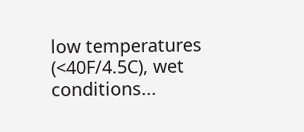low temperatures (<40F/4.5C), wet conditions...